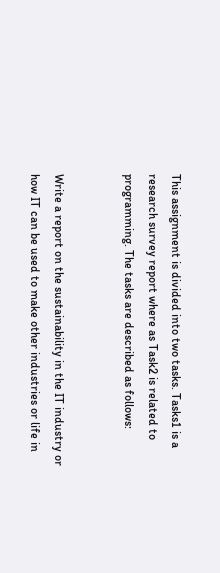This assignment is divided into two tasks. Tasks1 is a research survey report where as Task2 is related to programming. The tasks are described as follows:


Write a report on the sustainability in the IT industry or how IT can be used to make other industries or life in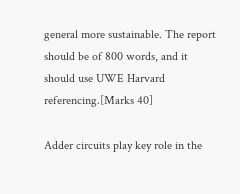general more sustainable. The report should be of 800 words, and it should use UWE Harvard referencing.[Marks 40]

Adder circuits play key role in the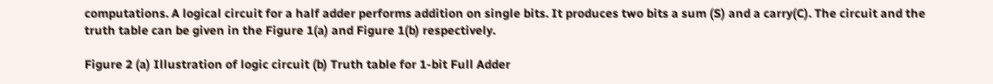computations. A logical circuit for a half adder performs addition on single bits. It produces two bits a sum (S) and a carry(C). The circuit and the truth table can be given in the Figure 1(a) and Figure 1(b) respectively.

Figure 2 (a) Illustration of logic circuit (b) Truth table for 1-bit Full Adder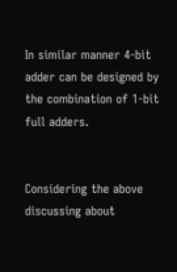In similar manner 4-bit adder can be designed by the combination of 1-bit full adders.


Considering the above discussing about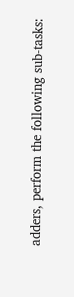adders, perform the following sub-tasks: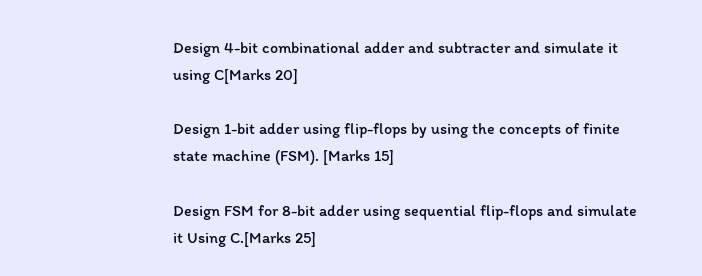Design 4-bit combinational adder and subtracter and simulate it using C[Marks 20]

Design 1-bit adder using flip-flops by using the concepts of finite state machine (FSM). [Marks 15]

Design FSM for 8-bit adder using sequential flip-flops and simulate it Using C.[Marks 25]